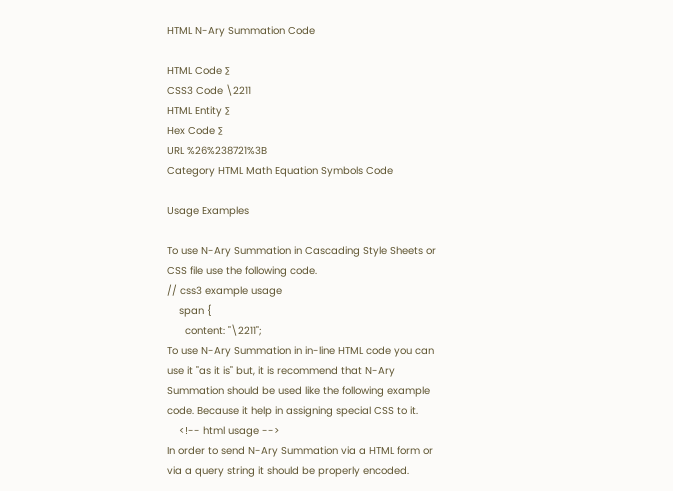HTML N-Ary Summation Code

HTML Code ∑
CSS3 Code \2211
HTML Entity ∑
Hex Code ∑
URL %26%238721%3B
Category HTML Math Equation Symbols Code

Usage Examples

To use N-Ary Summation in Cascading Style Sheets or CSS file use the following code.
// css3 example usage
    span {
      content: "\2211";
To use N-Ary Summation in in-line HTML code you can use it "as it is" but, it is recommend that N-Ary Summation should be used like the following example code. Because it help in assigning special CSS to it.
    <!-- html usage -->
In order to send N-Ary Summation via a HTML form or via a query string it should be properly encoded.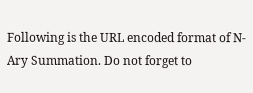Following is the URL encoded format of N-Ary Summation. Do not forget to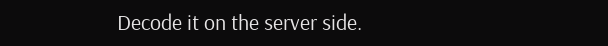Decode it on the server side.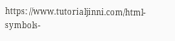https: //www.tutorialjinni.com/html-symbols-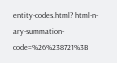entity-codes.html? html-n-ary-summation-code=%26%238721%3B